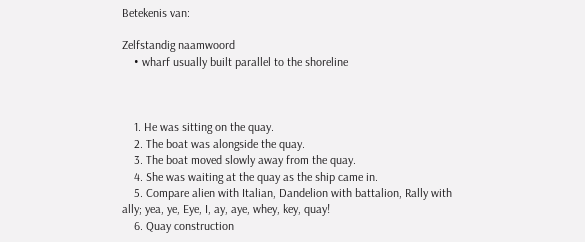Betekenis van:

Zelfstandig naamwoord
    • wharf usually built parallel to the shoreline



    1. He was sitting on the quay.
    2. The boat was alongside the quay.
    3. The boat moved slowly away from the quay.
    4. She was waiting at the quay as the ship came in.
    5. Compare alien with Italian, Dandelion with battalion, Rally with ally; yea, ye, Eye, I, ay, aye, whey, key, quay!
    6. Quay construction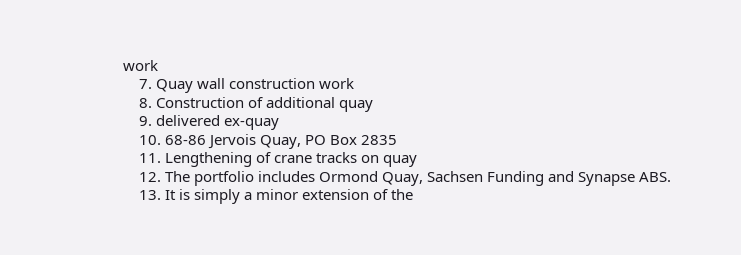work
    7. Quay wall construction work
    8. Construction of additional quay
    9. delivered ex-quay
    10. 68-86 Jervois Quay, PO Box 2835
    11. Lengthening of crane tracks on quay
    12. The portfolio includes Ormond Quay, Sachsen Funding and Synapse ABS.
    13. It is simply a minor extension of the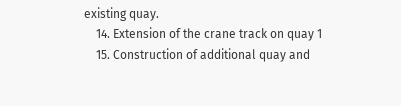existing quay.
    14. Extension of the crane track on quay 1
    15. Construction of additional quay and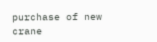purchase of new crane